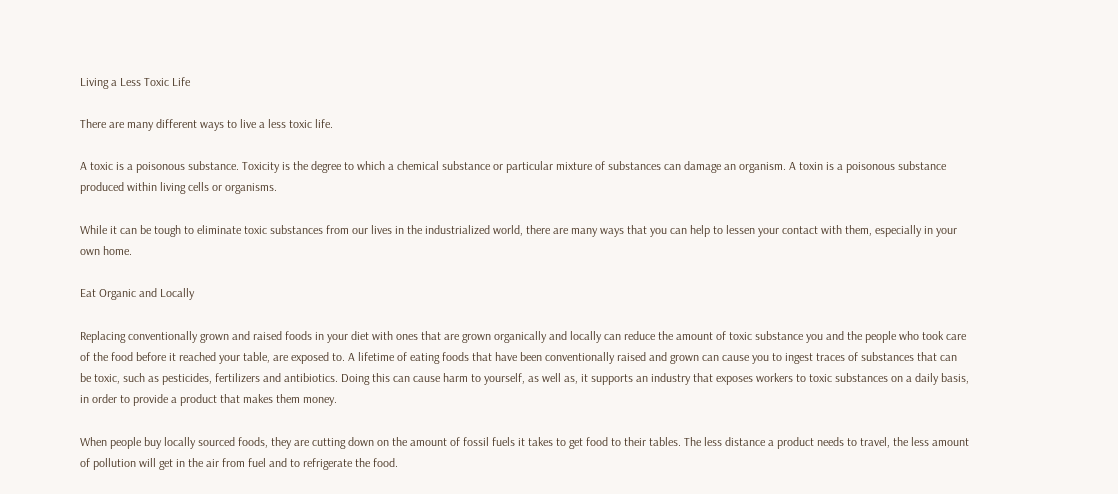Living a Less Toxic Life

There are many different ways to live a less toxic life.

A toxic is a poisonous substance. Toxicity is the degree to which a chemical substance or particular mixture of substances can damage an organism. A toxin is a poisonous substance produced within living cells or organisms.

While it can be tough to eliminate toxic substances from our lives in the industrialized world, there are many ways that you can help to lessen your contact with them, especially in your own home.

Eat Organic and Locally

Replacing conventionally grown and raised foods in your diet with ones that are grown organically and locally can reduce the amount of toxic substance you and the people who took care of the food before it reached your table, are exposed to. A lifetime of eating foods that have been conventionally raised and grown can cause you to ingest traces of substances that can be toxic, such as pesticides, fertilizers and antibiotics. Doing this can cause harm to yourself, as well as, it supports an industry that exposes workers to toxic substances on a daily basis, in order to provide a product that makes them money.

When people buy locally sourced foods, they are cutting down on the amount of fossil fuels it takes to get food to their tables. The less distance a product needs to travel, the less amount of pollution will get in the air from fuel and to refrigerate the food.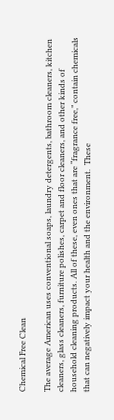Chemical Free Clean

The average American uses conventional soaps, laundry detergents, bathroom cleaners, kitchen cleaners, glass cleaners, furniture polishes, carpet and floor cleaners, and other kinds of household cleaning products. All of these, even ones that are “fragrance free,” contain chemicals that can negatively impact your health and the environment.  These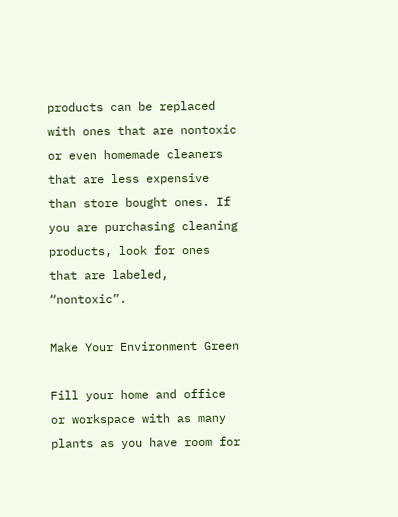products can be replaced with ones that are nontoxic or even homemade cleaners that are less expensive than store bought ones. If you are purchasing cleaning products, look for ones that are labeled, “nontoxic”.

Make Your Environment Green

Fill your home and office or workspace with as many plants as you have room for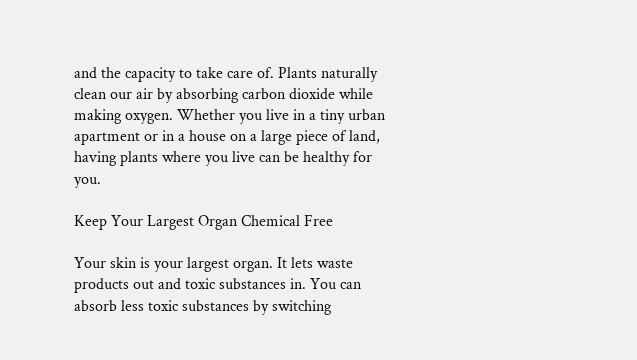and the capacity to take care of. Plants naturally clean our air by absorbing carbon dioxide while making oxygen. Whether you live in a tiny urban apartment or in a house on a large piece of land, having plants where you live can be healthy for you.

Keep Your Largest Organ Chemical Free

Your skin is your largest organ. It lets waste products out and toxic substances in. You can absorb less toxic substances by switching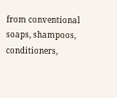from conventional soaps, shampoos, conditioners,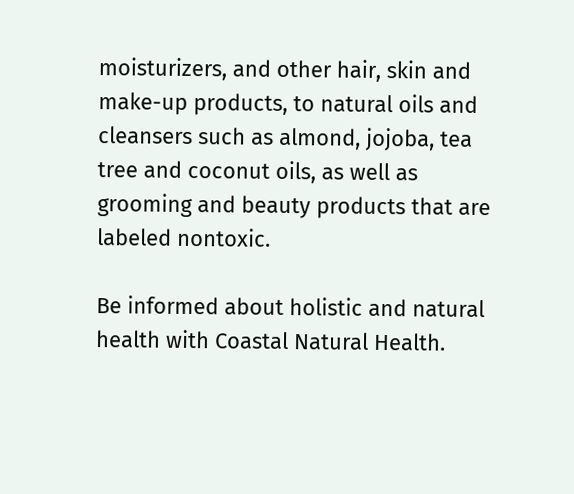moisturizers, and other hair, skin and make-up products, to natural oils and cleansers such as almond, jojoba, tea tree and coconut oils, as well as grooming and beauty products that are labeled nontoxic.

Be informed about holistic and natural health with Coastal Natural Health.